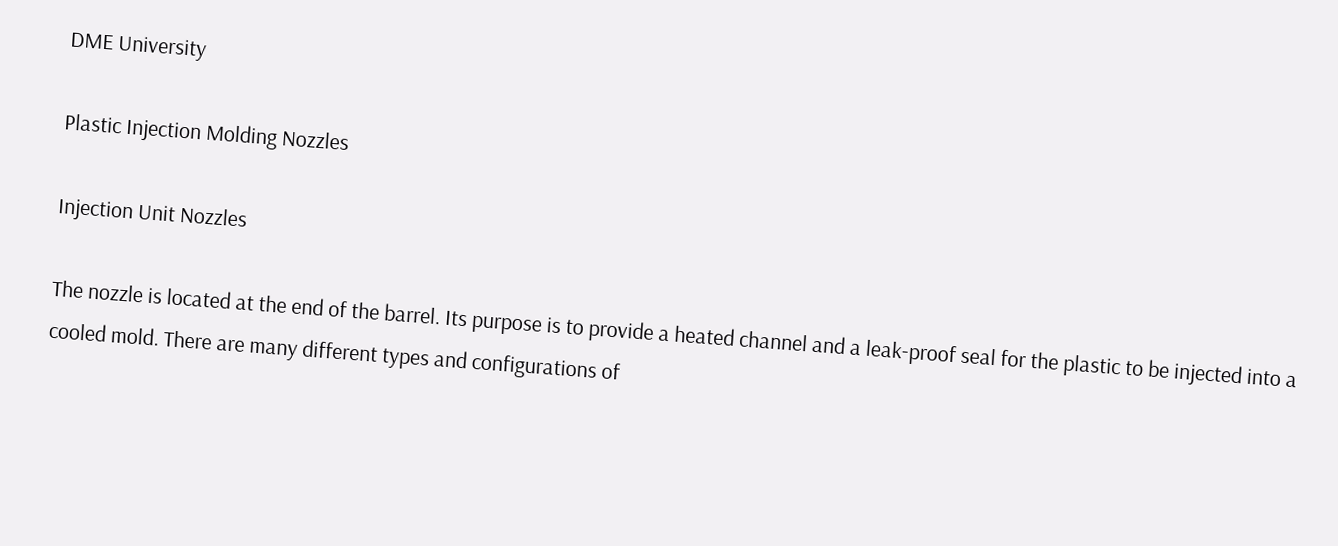DME University

Plastic Injection Molding Nozzles

Injection Unit Nozzles

The nozzle is located at the end of the barrel. Its purpose is to provide a heated channel and a leak-proof seal for the plastic to be injected into a cooled mold. There are many different types and configurations of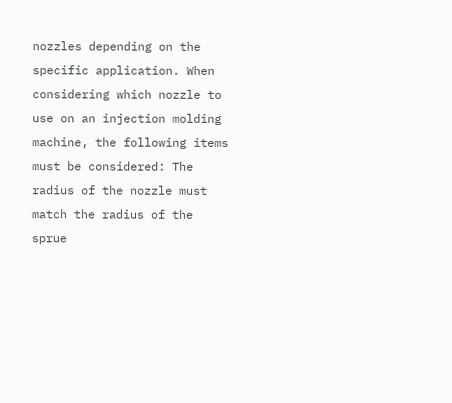nozzles depending on the specific application. When considering which nozzle to use on an injection molding machine, the following items must be considered: The radius of the nozzle must match the radius of the sprue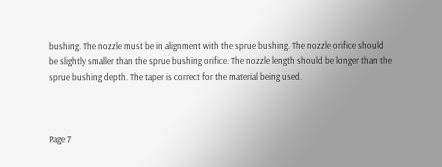bushing. The nozzle must be in alignment with the sprue bushing. The nozzle orifice should be slightly smaller than the sprue bushing orifice. The nozzle length should be longer than the sprue bushing depth. The taper is correct for the material being used.



Page 7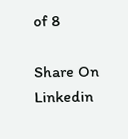of 8

Share On Linkedin